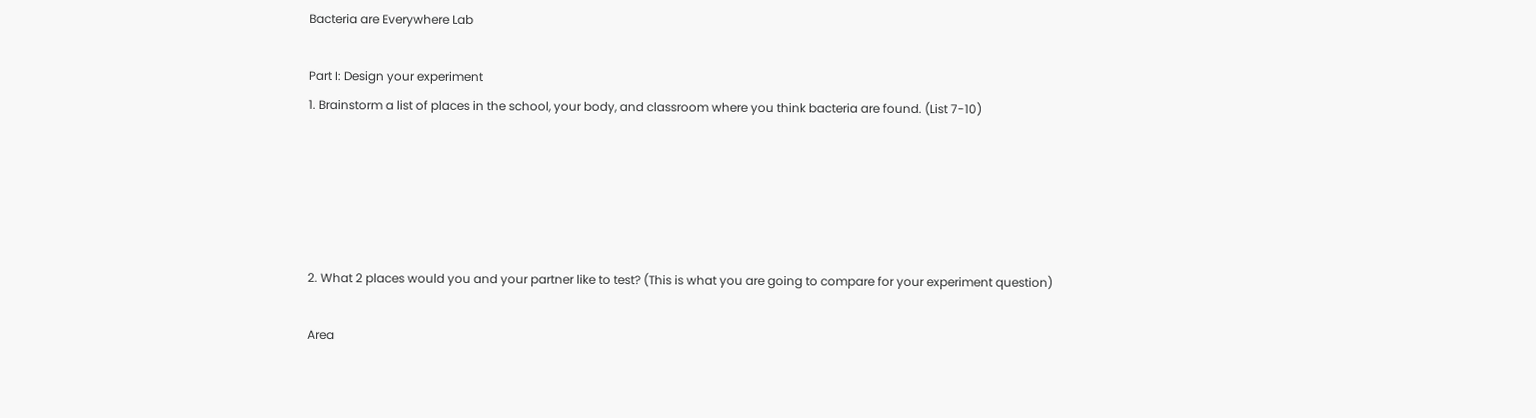Bacteria are Everywhere Lab

Part I: Design your experiment
1. Brainstorm a list of places in the school, your body, and classroom where you think bacteria are found. (List 7-10)





2. What 2 places would you and your partner like to test? (This is what you are going to compare for your experiment question)

Area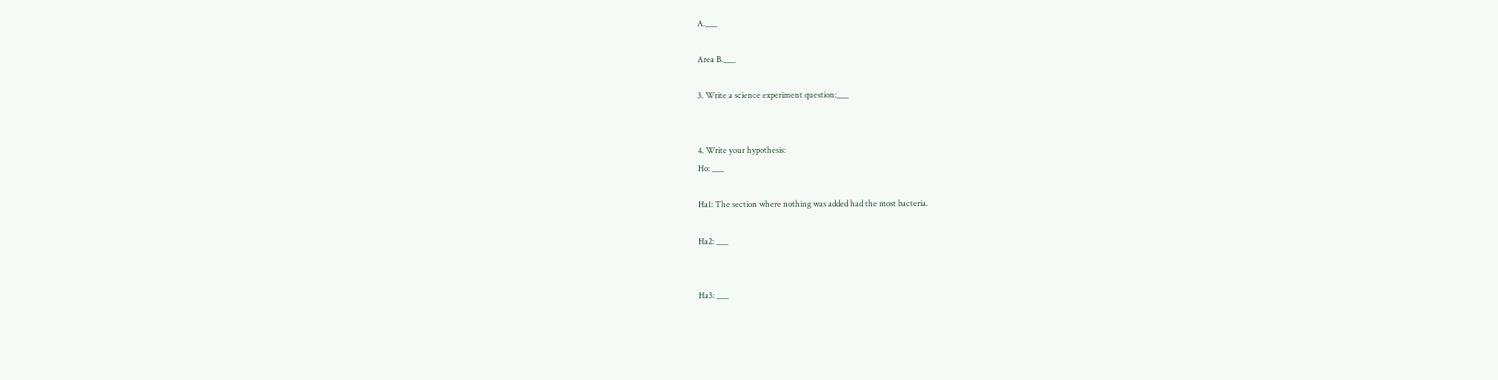A.___

Area B.___

3. Write a science experiment question:___


4. Write your hypothesis:
Ho: ___

Ha1: The section where nothing was added had the most bacteria.

Ha2: ___


Ha3: ___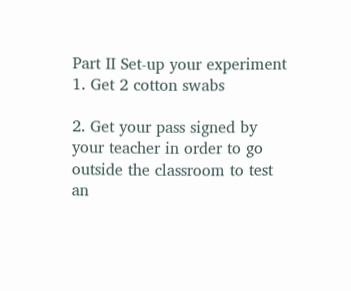Part II Set-up your experiment
1. Get 2 cotton swabs

2. Get your pass signed by your teacher in order to go outside the classroom to test an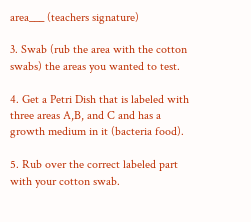area___ (teachers signature)

3. Swab (rub the area with the cotton swabs) the areas you wanted to test.

4. Get a Petri Dish that is labeled with three areas A,B, and C and has a growth medium in it (bacteria food).

5. Rub over the correct labeled part with your cotton swab.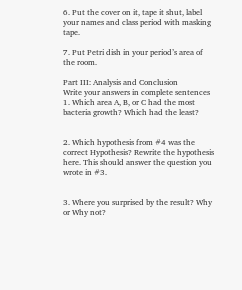6. Put the cover on it, tape it shut, label your names and class period with masking tape.

7. Put Petri dish in your period’s area of the room.

Part III: Analysis and Conclusion
Write your answers in complete sentences
1. Which area A, B, or C had the most bacteria growth? Which had the least?


2. Which hypothesis from #4 was the correct Hypothesis? Rewrite the hypothesis here. This should answer the question you wrote in #3.


3. Where you surprised by the result? Why or Why not?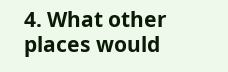4. What other places would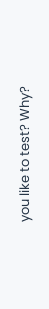you like to test? Why?